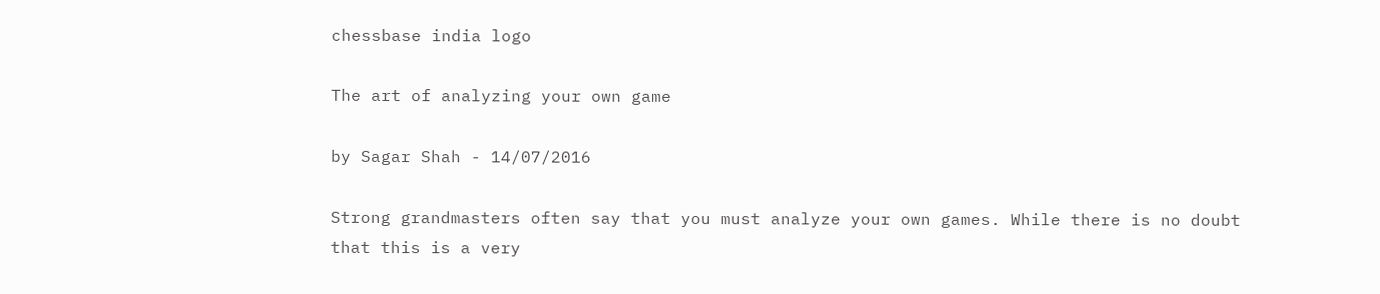chessbase india logo

The art of analyzing your own game

by Sagar Shah - 14/07/2016

Strong grandmasters often say that you must analyze your own games. While there is no doubt that this is a very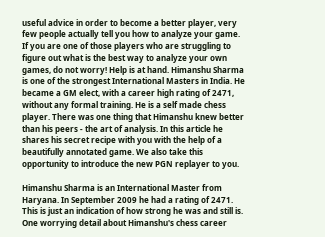useful advice in order to become a better player, very few people actually tell you how to analyze your game. If you are one of those players who are struggling to figure out what is the best way to analyze your own games, do not worry! Help is at hand. Himanshu Sharma is one of the strongest International Masters in India. He became a GM elect, with a career high rating of 2471, without any formal training. He is a self made chess player. There was one thing that Himanshu knew better than his peers - the art of analysis. In this article he shares his secret recipe with you with the help of a beautifully annotated game. We also take this opportunity to introduce the new PGN replayer to you.

Himanshu Sharma is an International Master from Haryana. In September 2009 he had a rating of 2471. This is just an indication of how strong he was and still is. One worrying detail about Himanshu's chess career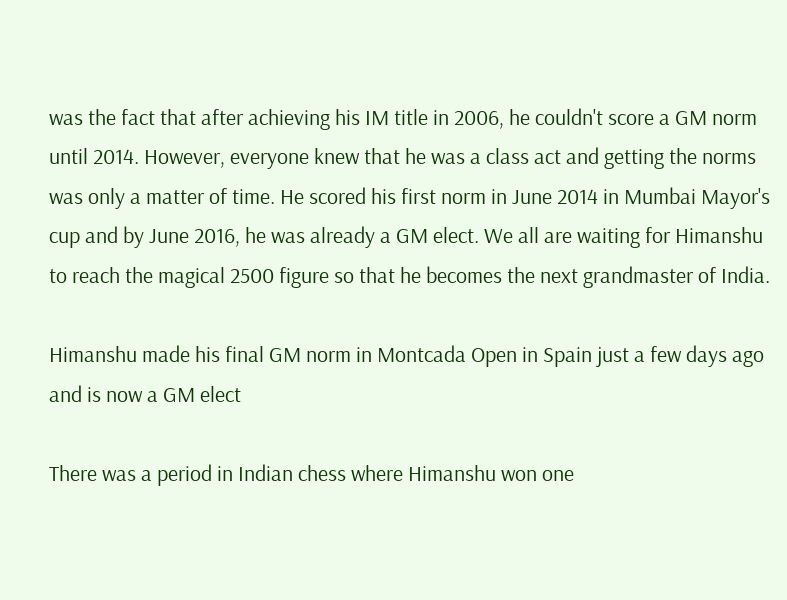was the fact that after achieving his IM title in 2006, he couldn't score a GM norm until 2014. However, everyone knew that he was a class act and getting the norms was only a matter of time. He scored his first norm in June 2014 in Mumbai Mayor's cup and by June 2016, he was already a GM elect. We all are waiting for Himanshu to reach the magical 2500 figure so that he becomes the next grandmaster of India.

Himanshu made his final GM norm in Montcada Open in Spain just a few days ago and is now a GM elect

There was a period in Indian chess where Himanshu won one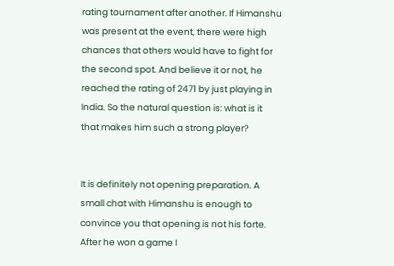rating tournament after another. If Himanshu was present at the event, there were high chances that others would have to fight for the second spot. And believe it or not, he reached the rating of 2471 by just playing in India. So the natural question is: what is it that makes him such a strong player?


It is definitely not opening preparation. A small chat with Himanshu is enough to convince you that opening is not his forte. After he won a game I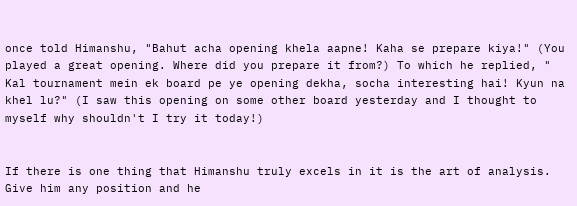once told Himanshu, "Bahut acha opening khela aapne! Kaha se prepare kiya!" (You played a great opening. Where did you prepare it from?) To which he replied, " Kal tournament mein ek board pe ye opening dekha, socha interesting hai! Kyun na khel lu?" (I saw this opening on some other board yesterday and I thought to myself why shouldn't I try it today!)


If there is one thing that Himanshu truly excels in it is the art of analysis. Give him any position and he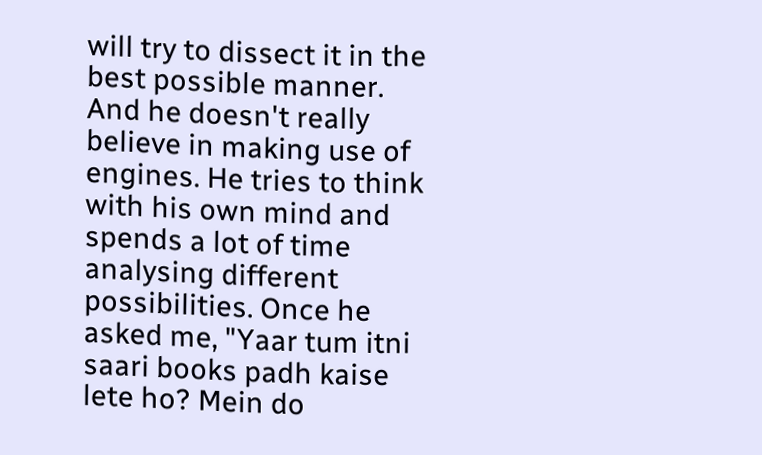will try to dissect it in the best possible manner. And he doesn't really believe in making use of engines. He tries to think with his own mind and spends a lot of time analysing different possibilities. Once he asked me, "Yaar tum itni saari books padh kaise lete ho? Mein do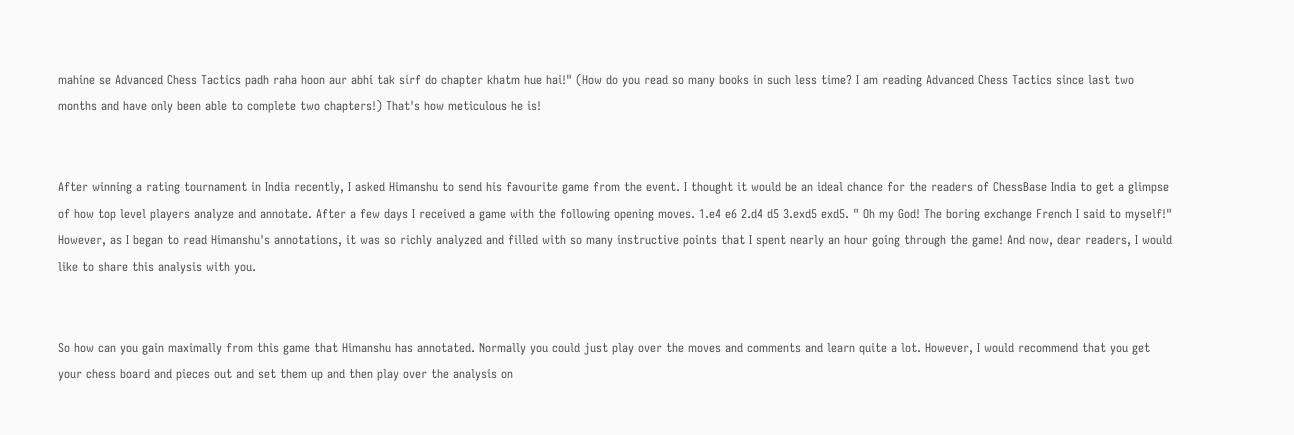mahine se Advanced Chess Tactics padh raha hoon aur abhi tak sirf do chapter khatm hue hai!" (How do you read so many books in such less time? I am reading Advanced Chess Tactics since last two months and have only been able to complete two chapters!) That's how meticulous he is!


After winning a rating tournament in India recently, I asked Himanshu to send his favourite game from the event. I thought it would be an ideal chance for the readers of ChessBase India to get a glimpse of how top level players analyze and annotate. After a few days I received a game with the following opening moves. 1.e4 e6 2.d4 d5 3.exd5 exd5. " Oh my God! The boring exchange French I said to myself!" However, as I began to read Himanshu's annotations, it was so richly analyzed and filled with so many instructive points that I spent nearly an hour going through the game! And now, dear readers, I would like to share this analysis with you.


So how can you gain maximally from this game that Himanshu has annotated. Normally you could just play over the moves and comments and learn quite a lot. However, I would recommend that you get your chess board and pieces out and set them up and then play over the analysis on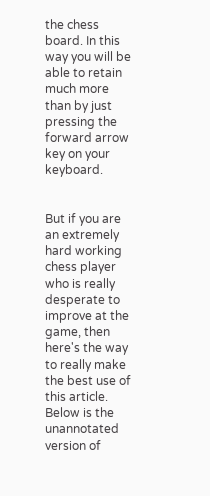the chess board. In this way you will be able to retain much more than by just pressing the forward arrow key on your keyboard.


But if you are an extremely hard working chess player who is really desperate to improve at the game, then here's the way to really make the best use of this article. Below is the unannotated version of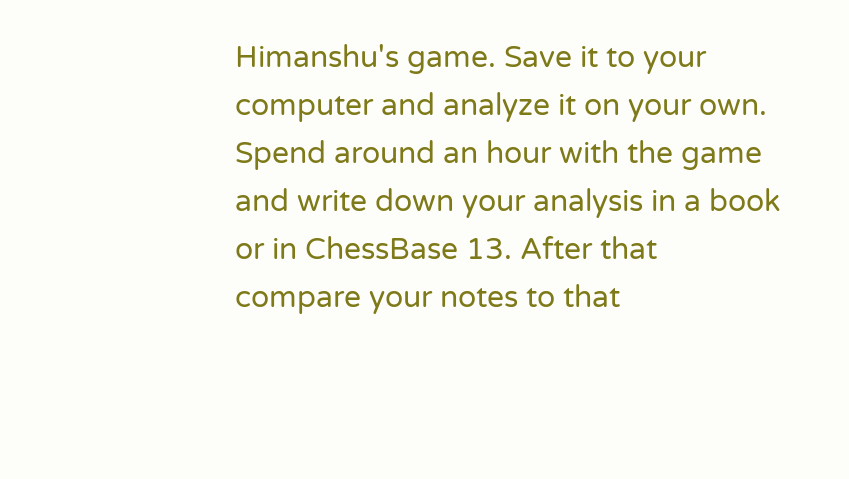Himanshu's game. Save it to your computer and analyze it on your own. Spend around an hour with the game and write down your analysis in a book or in ChessBase 13. After that compare your notes to that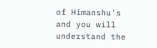of Himanshu's and you will understand the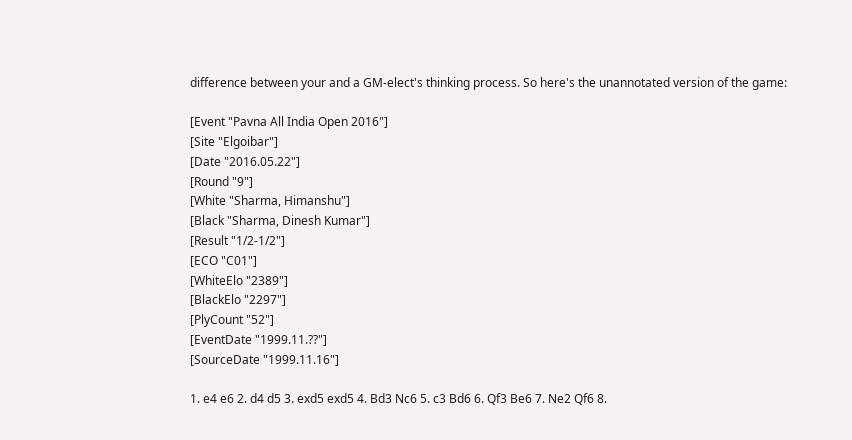difference between your and a GM-elect's thinking process. So here's the unannotated version of the game:

[Event "Pavna All India Open 2016"]
[Site "Elgoibar"]
[Date "2016.05.22"]
[Round "9"]
[White "Sharma, Himanshu"]
[Black "Sharma, Dinesh Kumar"]
[Result "1/2-1/2"]
[ECO "C01"]
[WhiteElo "2389"]
[BlackElo "2297"]
[PlyCount "52"]
[EventDate "1999.11.??"]
[SourceDate "1999.11.16"]

1. e4 e6 2. d4 d5 3. exd5 exd5 4. Bd3 Nc6 5. c3 Bd6 6. Qf3 Be6 7. Ne2 Qf6 8.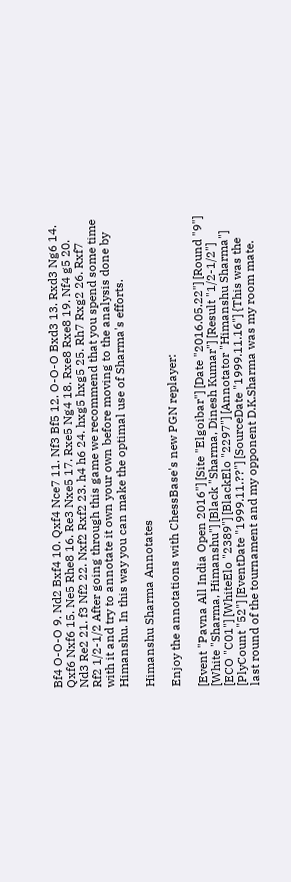Bf4 O-O-O 9. Nd2 Bxf4 10. Qxf4 Nce7 11. Nf3 Bf5 12. O-O-O Bxd3 13. Rxd3 Ng6 14.
Qxf6 Nxf6 15. Ne5 Rhe8 16. Re3 Nxe5 17. Rxe5 Ng4 18. Rxe8 Rxe8 19. Nf4 g5 20.
Nd3 Re2 21. f3 Nf2 22. Nxf2 Rxf2 23. h4 h6 24. hxg5 hxg5 25. Rh7 Rxg2 26. Rxf7
Rf2 1/2-1/2 After going through this game we recommend that you spend some time with it and try to annotate it own your own before moving to the analysis done by Himanshu. In this way you can make the optimal use of Sharma's efforts.

Himanshu Sharma Annotates

Enjoy the annotations with ChessBase's new PGN replayer:

[Event "Pavna All India Open 2016"] [Site "Elgoibar"] [Date "2016.05.22"] [Round "9"] [White "Sharma, Himanshu"] [Black "Sharma, Dinesh Kumar"] [Result "1/2-1/2"] [ECO "C01"] [WhiteElo "2389"] [BlackElo "2297"] [Annotator "Himanshu Sharma"] [PlyCount "52"] [EventDate "1999.11.??"] [SourceDate "1999.11.16"] {This was the last round of the tournament and my opponent D.K.Sharma was my room mate.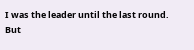I was the leader until the last round. But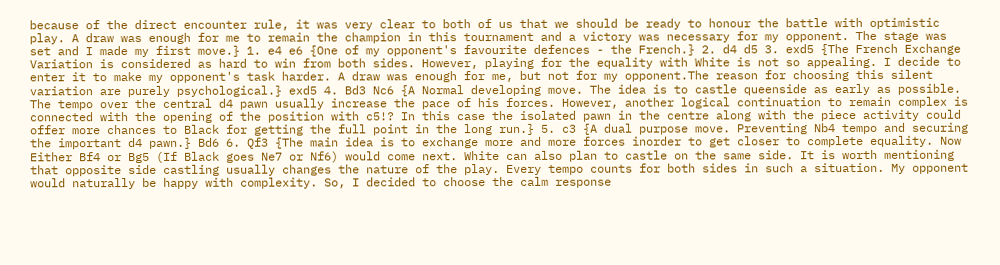because of the direct encounter rule, it was very clear to both of us that we should be ready to honour the battle with optimistic play. A draw was enough for me to remain the champion in this tournament and a victory was necessary for my opponent. The stage was set and I made my first move.} 1. e4 e6 {One of my opponent's favourite defences - the French.} 2. d4 d5 3. exd5 {The French Exchange Variation is considered as hard to win from both sides. However, playing for the equality with White is not so appealing. I decide to enter it to make my opponent's task harder. A draw was enough for me, but not for my opponent.The reason for choosing this silent variation are purely psychological.} exd5 4. Bd3 Nc6 {A Normal developing move. The idea is to castle queenside as early as possible. The tempo over the central d4 pawn usually increase the pace of his forces. However, another logical continuation to remain complex is connected with the opening of the position with c5!? In this case the isolated pawn in the centre along with the piece activity could offer more chances to Black for getting the full point in the long run.} 5. c3 {A dual purpose move. Preventing Nb4 tempo and securing the important d4 pawn.} Bd6 6. Qf3 {The main idea is to exchange more and more forces inorder to get closer to complete equality. Now Either Bf4 or Bg5 (If Black goes Ne7 or Nf6) would come next. White can also plan to castle on the same side. It is worth mentioning that opposite side castling usually changes the nature of the play. Every tempo counts for both sides in such a situation. My opponent would naturally be happy with complexity. So, I decided to choose the calm response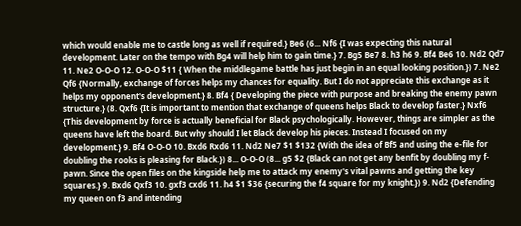which would enable me to castle long as well if required.} Be6 (6... Nf6 {I was expecting this natural development. Later on the tempo with Bg4 will help him to gain time.} 7. Bg5 Be7 8. h3 h6 9. Bf4 Be6 10. Nd2 Qd7 11. Ne2 O-O-O 12. O-O-O $11 { When the middlegame battle has just begin in an equal looking position.}) 7. Ne2 Qf6 {Normally, exchange of forces helps my chances for equality. But I do not appreciate this exchange as it helps my opponent's development.} 8. Bf4 { Developing the piece with purpose and breaking the enemy pawn structure.} (8. Qxf6 {It is important to mention that exchange of queens helps Black to develop faster.} Nxf6 {This development by force is actually beneficial for Black psychologically. However, things are simpler as the queens have left the board. But why should I let Black develop his pieces. Instead I focused on my development.} 9. Bf4 O-O-O 10. Bxd6 Rxd6 11. Nd2 Ne7 $1 $132 {With the idea of Bf5 and using the e-file for doubling the rooks is pleasing for Black.}) 8... O-O-O (8... g5 $2 {Black can not get any benfit by doubling my f-pawn. Since the open files on the kingside help me to attack my enemy's vital pawns and getting the key squares.} 9. Bxd6 Qxf3 10. gxf3 cxd6 11. h4 $1 $36 {securing the f4 square for my knight.}) 9. Nd2 {Defending my queen on f3 and intending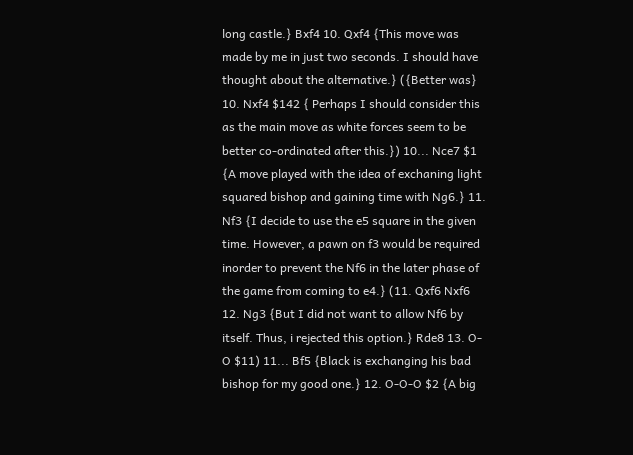long castle.} Bxf4 10. Qxf4 {This move was made by me in just two seconds. I should have thought about the alternative.} ({Better was} 10. Nxf4 $142 { Perhaps I should consider this as the main move as white forces seem to be better co-ordinated after this.}) 10... Nce7 $1 {A move played with the idea of exchaning light squared bishop and gaining time with Ng6.} 11. Nf3 {I decide to use the e5 square in the given time. However, a pawn on f3 would be required inorder to prevent the Nf6 in the later phase of the game from coming to e4.} (11. Qxf6 Nxf6 12. Ng3 {But I did not want to allow Nf6 by itself. Thus, i rejected this option.} Rde8 13. O-O $11) 11... Bf5 {Black is exchanging his bad bishop for my good one.} 12. O-O-O $2 {A big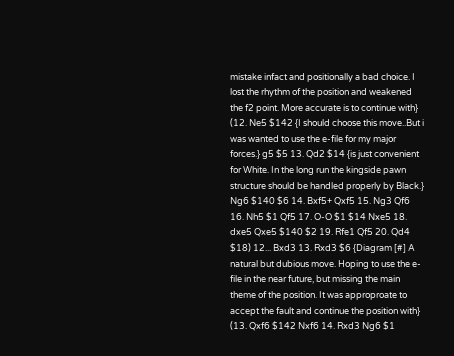mistake infact and positionally a bad choice. I lost the rhythm of the position and weakened the f2 point. More accurate is to continue with} (12. Ne5 $142 {I should choose this move..But i was wanted to use the e-file for my major forces.} g5 $5 13. Qd2 $14 {is just convenient for White. In the long run the kingside pawn structure should be handled properly by Black.} Ng6 $140 $6 14. Bxf5+ Qxf5 15. Ng3 Qf6 16. Nh5 $1 Qf5 17. O-O $1 $14 Nxe5 18. dxe5 Qxe5 $140 $2 19. Rfe1 Qf5 20. Qd4 $18) 12... Bxd3 13. Rxd3 $6 {Diagram [#] A natural but dubious move. Hoping to use the e-file in the near future, but missing the main theme of the position. It was approproate to accept the fault and continue the position with} (13. Qxf6 $142 Nxf6 14. Rxd3 Ng6 $1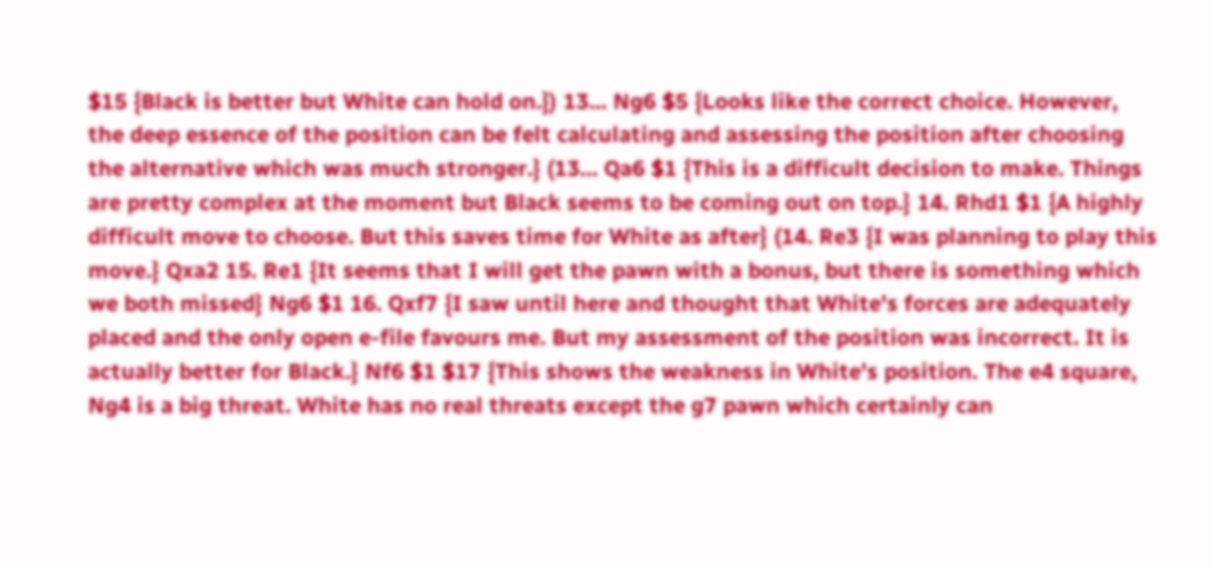$15 {Black is better but White can hold on.}) 13... Ng6 $5 {Looks like the correct choice. However, the deep essence of the position can be felt calculating and assessing the position after choosing the alternative which was much stronger.} (13... Qa6 $1 {This is a difficult decision to make. Things are pretty complex at the moment but Black seems to be coming out on top.} 14. Rhd1 $1 {A highly difficult move to choose. But this saves time for White as after} (14. Re3 {I was planning to play this move.} Qxa2 15. Re1 {It seems that I will get the pawn with a bonus, but there is something which we both missed} Ng6 $1 16. Qxf7 {I saw until here and thought that White's forces are adequately placed and the only open e-file favours me. But my assessment of the position was incorrect. It is actually better for Black.} Nf6 $1 $17 {This shows the weakness in White's position. The e4 square, Ng4 is a big threat. White has no real threats except the g7 pawn which certainly can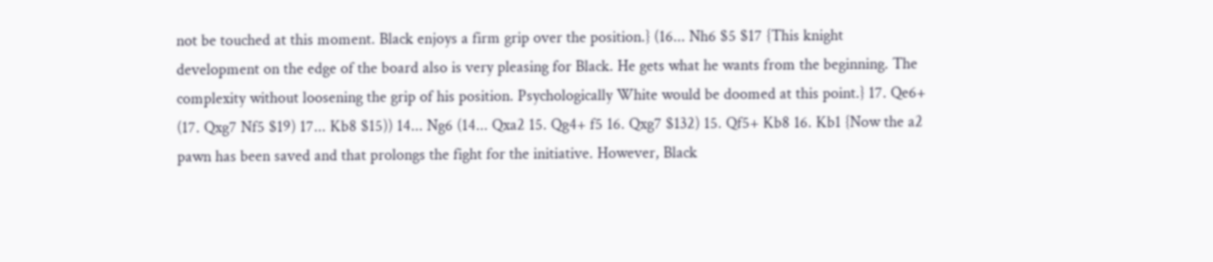not be touched at this moment. Black enjoys a firm grip over the position.} (16... Nh6 $5 $17 {This knight development on the edge of the board also is very pleasing for Black. He gets what he wants from the beginning. The complexity without loosening the grip of his position. Psychologically White would be doomed at this point.} 17. Qe6+ (17. Qxg7 Nf5 $19) 17... Kb8 $15)) 14... Ng6 (14... Qxa2 15. Qg4+ f5 16. Qxg7 $132) 15. Qf5+ Kb8 16. Kb1 {Now the a2 pawn has been saved and that prolongs the fight for the initiative. However, Black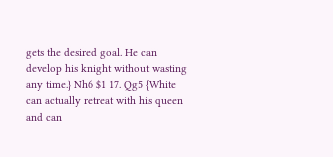gets the desired goal. He can develop his knight without wasting any time.} Nh6 $1 17. Qg5 {White can actually retreat with his queen and can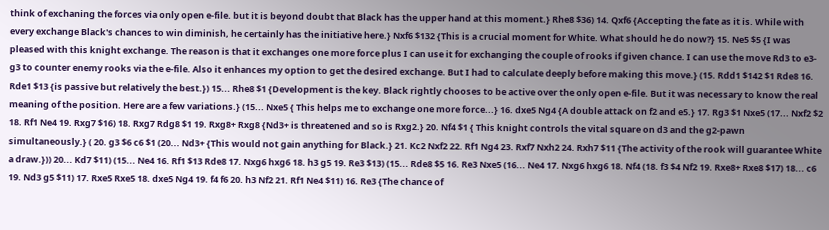think of exchaning the forces via only open e-file. but it is beyond doubt that Black has the upper hand at this moment.} Rhe8 $36) 14. Qxf6 {Accepting the fate as it is. While with every exchange Black's chances to win diminish, he certainly has the initiative here.} Nxf6 $132 {This is a crucial moment for White. What should he do now?} 15. Ne5 $5 {I was pleased with this knight exchange. The reason is that it exchanges one more force plus I can use it for exchanging the couple of rooks if given chance. I can use the move Rd3 to e3-g3 to counter enemy rooks via the e-file. Also it enhances my option to get the desired exchange. But I had to calculate deeply before making this move.} (15. Rdd1 $142 $1 Rde8 16. Rde1 $13 {is passive but relatively the best.}) 15... Rhe8 $1 {Development is the key. Black rightly chooses to be active over the only open e-file. But it was necessary to know the real meaning of the position. Here are a few variations.} (15... Nxe5 { This helps me to exchange one more force...} 16. dxe5 Ng4 {A double attack on f2 and e5.} 17. Rg3 $1 Nxe5 (17... Nxf2 $2 18. Rf1 Ne4 19. Rxg7 $16) 18. Rxg7 Rdg8 $1 19. Rxg8+ Rxg8 {Nd3+ is threatened and so is Rxg2.} 20. Nf4 $1 { This knight controls the vital square on d3 and the g2-pawn simultaneously.} ( 20. g3 $6 c6 $1 (20... Nd3+ {This would not gain anything for Black.} 21. Kc2 Nxf2 22. Rf1 Ng4 23. Rxf7 Nxh2 24. Rxh7 $11 {The activity of the rook will guarantee White a draw.})) 20... Kd7 $11) (15... Ne4 16. Rf1 $13 Rde8 17. Nxg6 hxg6 18. h3 g5 19. Re3 $13) (15... Rde8 $5 16. Re3 Nxe5 (16... Ne4 17. Nxg6 hxg6 18. Nf4 (18. f3 $4 Nf2 19. Rxe8+ Rxe8 $17) 18... c6 19. Nd3 g5 $11) 17. Rxe5 Rxe5 18. dxe5 Ng4 19. f4 f6 20. h3 Nf2 21. Rf1 Ne4 $11) 16. Re3 {The chance of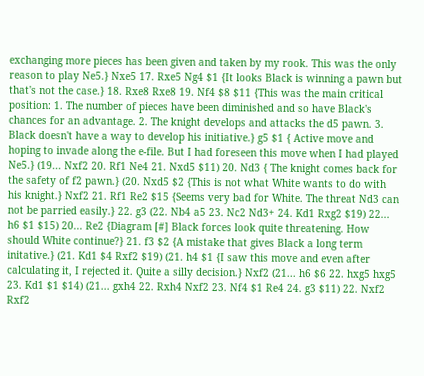exchanging more pieces has been given and taken by my rook. This was the only reason to play Ne5.} Nxe5 17. Rxe5 Ng4 $1 {It looks Black is winning a pawn but that's not the case.} 18. Rxe8 Rxe8 19. Nf4 $8 $11 {This was the main critical position: 1. The number of pieces have been diminished and so have Black's chances for an advantage. 2. The knight develops and attacks the d5 pawn. 3. Black doesn't have a way to develop his initiative.} g5 $1 { Active move and hoping to invade along the e-file. But I had foreseen this move when I had played Ne5.} (19... Nxf2 20. Rf1 Ne4 21. Nxd5 $11) 20. Nd3 { The knight comes back for the safety of f2 pawn.} (20. Nxd5 $2 {This is not what White wants to do with his knight.} Nxf2 21. Rf1 Re2 $15 {Seems very bad for White. The threat Nd3 can not be parried easily.} 22. g3 (22. Nb4 a5 23. Nc2 Nd3+ 24. Kd1 Rxg2 $19) 22... h6 $1 $15) 20... Re2 {Diagram [#] Black forces look quite threatening. How should White continue?} 21. f3 $2 {A mistake that gives Black a long term initative.} (21. Kd1 $4 Rxf2 $19) (21. h4 $1 {I saw this move and even after calculating it, I rejected it. Quite a silly decision.} Nxf2 (21... h6 $6 22. hxg5 hxg5 23. Kd1 $1 $14) (21... gxh4 22. Rxh4 Nxf2 23. Nf4 $1 Re4 24. g3 $11) 22. Nxf2 Rxf2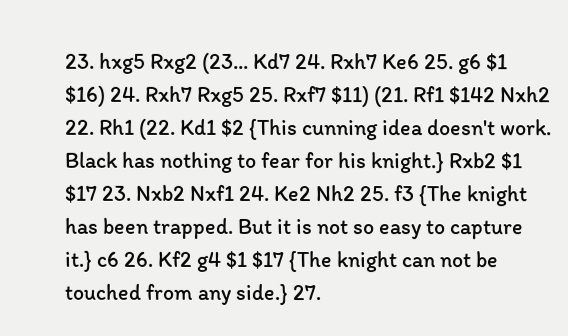23. hxg5 Rxg2 (23... Kd7 24. Rxh7 Ke6 25. g6 $1 $16) 24. Rxh7 Rxg5 25. Rxf7 $11) (21. Rf1 $142 Nxh2 22. Rh1 (22. Kd1 $2 {This cunning idea doesn't work. Black has nothing to fear for his knight.} Rxb2 $1 $17 23. Nxb2 Nxf1 24. Ke2 Nh2 25. f3 {The knight has been trapped. But it is not so easy to capture it.} c6 26. Kf2 g4 $1 $17 {The knight can not be touched from any side.} 27.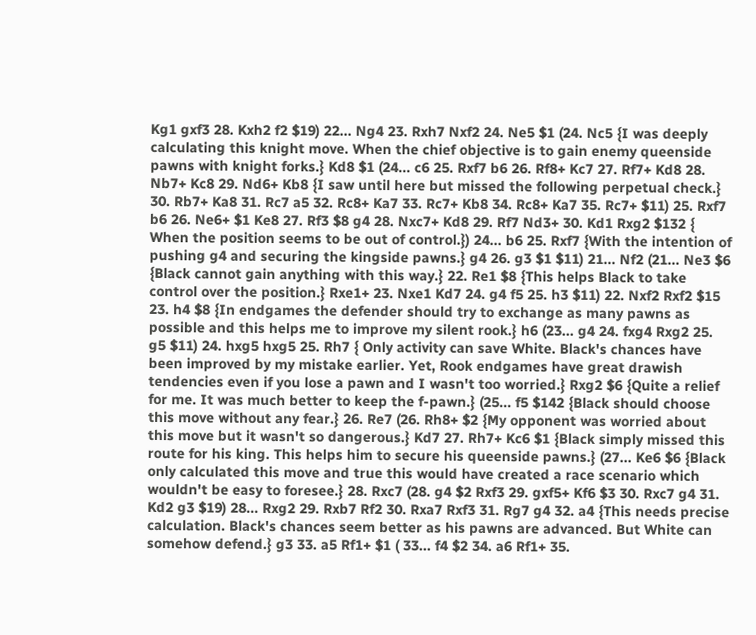Kg1 gxf3 28. Kxh2 f2 $19) 22... Ng4 23. Rxh7 Nxf2 24. Ne5 $1 (24. Nc5 {I was deeply calculating this knight move. When the chief objective is to gain enemy queenside pawns with knight forks.} Kd8 $1 (24... c6 25. Rxf7 b6 26. Rf8+ Kc7 27. Rf7+ Kd8 28. Nb7+ Kc8 29. Nd6+ Kb8 {I saw until here but missed the following perpetual check.} 30. Rb7+ Ka8 31. Rc7 a5 32. Rc8+ Ka7 33. Rc7+ Kb8 34. Rc8+ Ka7 35. Rc7+ $11) 25. Rxf7 b6 26. Ne6+ $1 Ke8 27. Rf3 $8 g4 28. Nxc7+ Kd8 29. Rf7 Nd3+ 30. Kd1 Rxg2 $132 { When the position seems to be out of control.}) 24... b6 25. Rxf7 {With the intention of pushing g4 and securing the kingside pawns.} g4 26. g3 $1 $11) 21... Nf2 (21... Ne3 $6 {Black cannot gain anything with this way.} 22. Re1 $8 {This helps Black to take control over the position.} Rxe1+ 23. Nxe1 Kd7 24. g4 f5 25. h3 $11) 22. Nxf2 Rxf2 $15 23. h4 $8 {In endgames the defender should try to exchange as many pawns as possible and this helps me to improve my silent rook.} h6 (23... g4 24. fxg4 Rxg2 25. g5 $11) 24. hxg5 hxg5 25. Rh7 { Only activity can save White. Black's chances have been improved by my mistake earlier. Yet, Rook endgames have great drawish tendencies even if you lose a pawn and I wasn't too worried.} Rxg2 $6 {Quite a relief for me. It was much better to keep the f-pawn.} (25... f5 $142 {Black should choose this move without any fear.} 26. Re7 (26. Rh8+ $2 {My opponent was worried about this move but it wasn't so dangerous.} Kd7 27. Rh7+ Kc6 $1 {Black simply missed this route for his king. This helps him to secure his queenside pawns.} (27... Ke6 $6 {Black only calculated this move and true this would have created a race scenario which wouldn't be easy to foresee.} 28. Rxc7 (28. g4 $2 Rxf3 29. gxf5+ Kf6 $3 30. Rxc7 g4 31. Kd2 g3 $19) 28... Rxg2 29. Rxb7 Rf2 30. Rxa7 Rxf3 31. Rg7 g4 32. a4 {This needs precise calculation. Black's chances seem better as his pawns are advanced. But White can somehow defend.} g3 33. a5 Rf1+ $1 ( 33... f4 $2 34. a6 Rf1+ 35.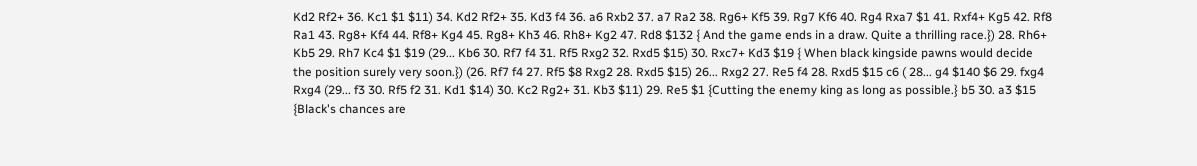Kd2 Rf2+ 36. Kc1 $1 $11) 34. Kd2 Rf2+ 35. Kd3 f4 36. a6 Rxb2 37. a7 Ra2 38. Rg6+ Kf5 39. Rg7 Kf6 40. Rg4 Rxa7 $1 41. Rxf4+ Kg5 42. Rf8 Ra1 43. Rg8+ Kf4 44. Rf8+ Kg4 45. Rg8+ Kh3 46. Rh8+ Kg2 47. Rd8 $132 { And the game ends in a draw. Quite a thrilling race.}) 28. Rh6+ Kb5 29. Rh7 Kc4 $1 $19 (29... Kb6 30. Rf7 f4 31. Rf5 Rxg2 32. Rxd5 $15) 30. Rxc7+ Kd3 $19 { When black kingside pawns would decide the position surely very soon.}) (26. Rf7 f4 27. Rf5 $8 Rxg2 28. Rxd5 $15) 26... Rxg2 27. Re5 f4 28. Rxd5 $15 c6 ( 28... g4 $140 $6 29. fxg4 Rxg4 (29... f3 30. Rf5 f2 31. Kd1 $14) 30. Kc2 Rg2+ 31. Kb3 $11) 29. Re5 $1 {Cutting the enemy king as long as possible.} b5 30. a3 $15 {Black's chances are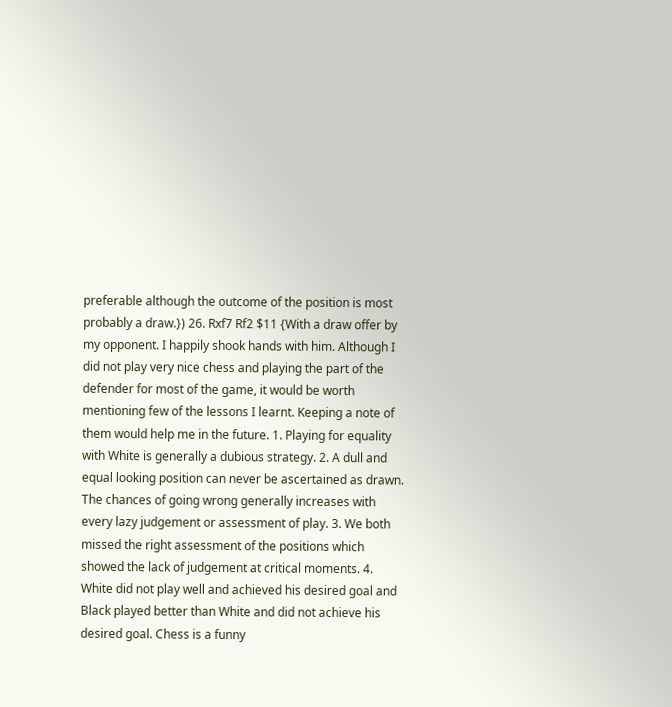preferable although the outcome of the position is most probably a draw.}) 26. Rxf7 Rf2 $11 {With a draw offer by my opponent. I happily shook hands with him. Although I did not play very nice chess and playing the part of the defender for most of the game, it would be worth mentioning few of the lessons I learnt. Keeping a note of them would help me in the future. 1. Playing for equality with White is generally a dubious strategy. 2. A dull and equal looking position can never be ascertained as drawn. The chances of going wrong generally increases with every lazy judgement or assessment of play. 3. We both missed the right assessment of the positions which showed the lack of judgement at critical moments. 4. White did not play well and achieved his desired goal and Black played better than White and did not achieve his desired goal. Chess is a funny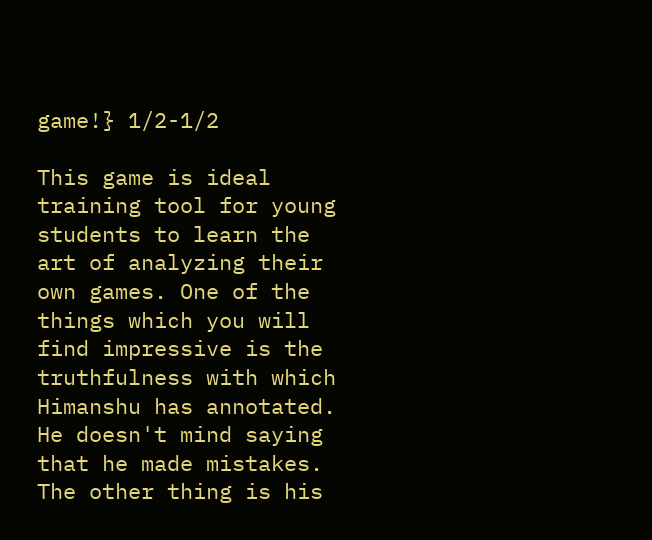game!} 1/2-1/2

This game is ideal training tool for young students to learn the art of analyzing their own games. One of the things which you will find impressive is the truthfulness with which Himanshu has annotated. He doesn't mind saying that he made mistakes. The other thing is his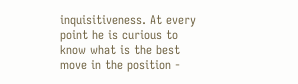inquisitiveness. At every point he is curious to know what is the best move in the position -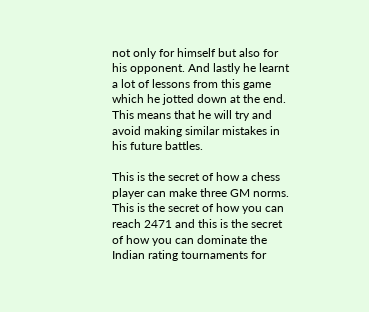not only for himself but also for his opponent. And lastly he learnt a lot of lessons from this game which he jotted down at the end. This means that he will try and avoid making similar mistakes in his future battles.

This is the secret of how a chess player can make three GM norms. This is the secret of how you can reach 2471 and this is the secret of how you can dominate the Indian rating tournaments for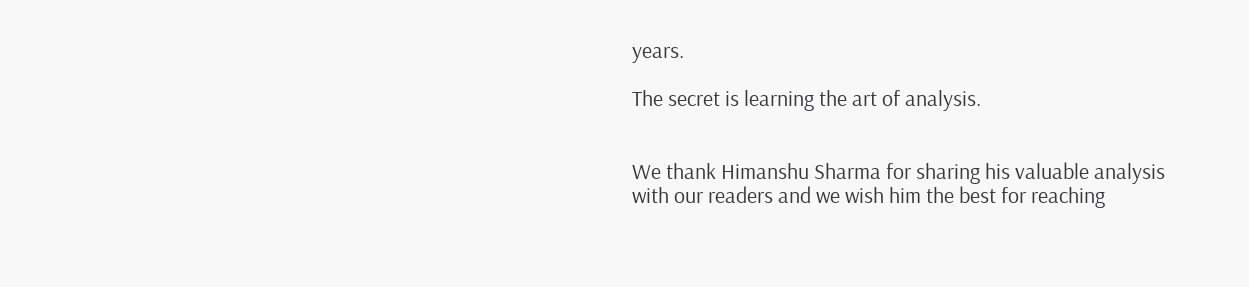years.

The secret is learning the art of analysis.


We thank Himanshu Sharma for sharing his valuable analysis with our readers and we wish him the best for reaching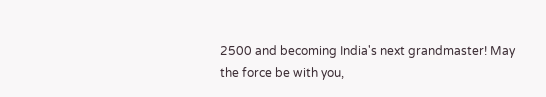2500 and becoming India's next grandmaster! May the force be with you,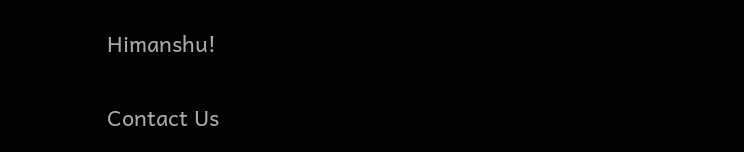Himanshu!

Contact Us